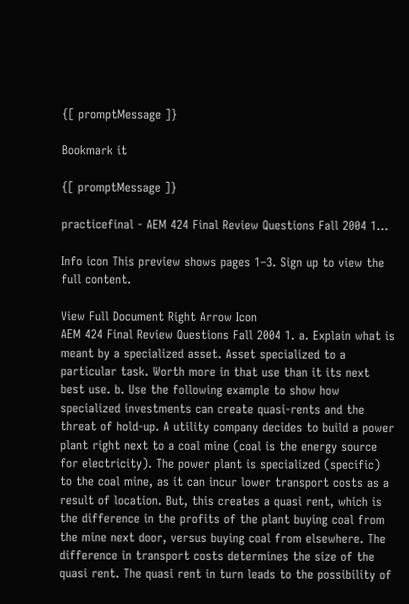{[ promptMessage ]}

Bookmark it

{[ promptMessage ]}

practicefinal - AEM 424 Final Review Questions Fall 2004 1...

Info icon This preview shows pages 1–3. Sign up to view the full content.

View Full Document Right Arrow Icon
AEM 424 Final Review Questions Fall 2004 1. a. Explain what is meant by a specialized asset. Asset specialized to a particular task. Worth more in that use than it its next best use. b. Use the following example to show how specialized investments can create quasi-rents and the threat of hold-up. A utility company decides to build a power plant right next to a coal mine (coal is the energy source for electricity). The power plant is specialized (specific) to the coal mine, as it can incur lower transport costs as a result of location. But, this creates a quasi rent, which is the difference in the profits of the plant buying coal from the mine next door, versus buying coal from elsewhere. The difference in transport costs determines the size of the quasi rent. The quasi rent in turn leads to the possibility of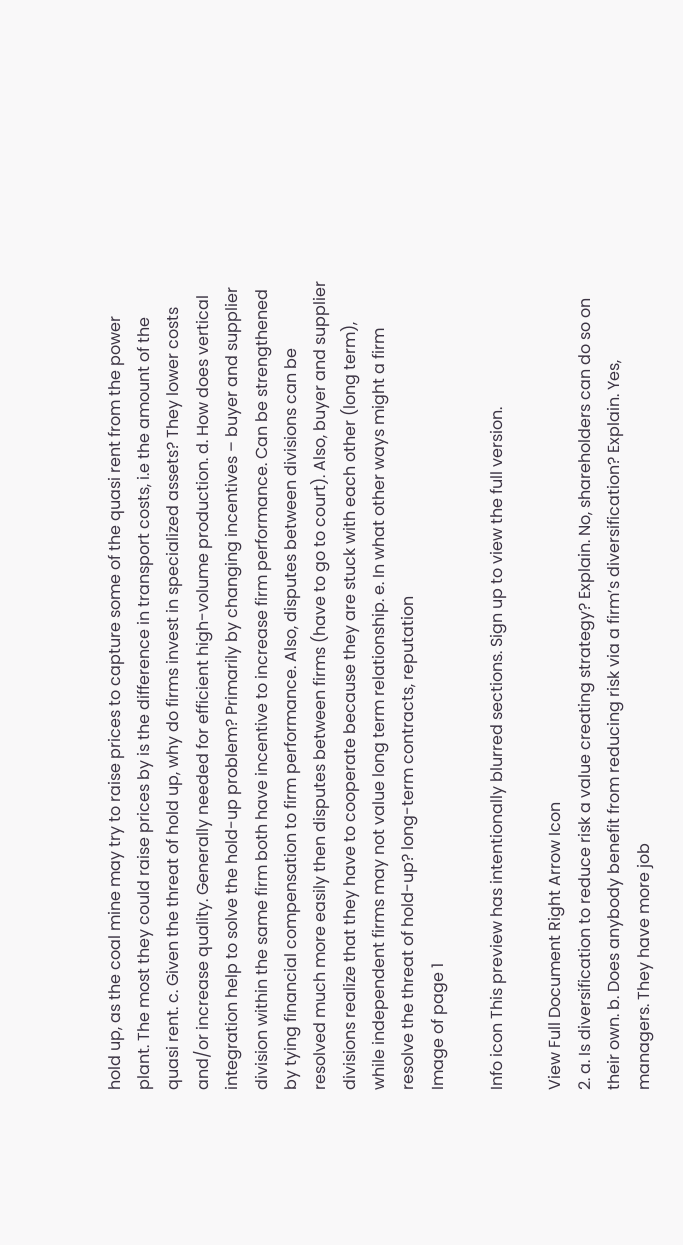hold up, as the coal mine may try to raise prices to capture some of the quasi rent from the power plant. The most they could raise prices by is the difference in transport costs, i.e the amount of the quasi rent. c. Given the threat of hold up, why do firms invest in specialized assets? They lower costs and/or increase quality. Generally needed for efficient high-volume production. d. How does vertical integration help to solve the hold-up problem? Primarily by changing incentives – buyer and supplier division within the same firm both have incentive to increase firm performance. Can be strengthened by tying financial compensation to firm performance. Also, disputes between divisions can be resolved much more easily then disputes between firms (have to go to court). Also, buyer and supplier divisions realize that they have to cooperate because they are stuck with each other (long term), while independent firms may not value long term relationship. e. In what other ways might a firm resolve the threat of hold-up? long-term contracts, reputation
Image of page 1

Info icon This preview has intentionally blurred sections. Sign up to view the full version.

View Full Document Right Arrow Icon
2. a. Is diversification to reduce risk a value creating strategy? Explain. No, shareholders can do so on their own. b. Does anybody benefit from reducing risk via a firm’s diversification? Explain. Yes, managers. They have more job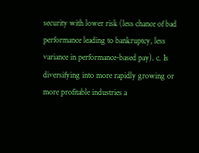security with lower risk (less chance of bad performance leading to bankruptcy, less variance in performance-based pay). c. Is diversifying into more rapidly growing or more profitable industries a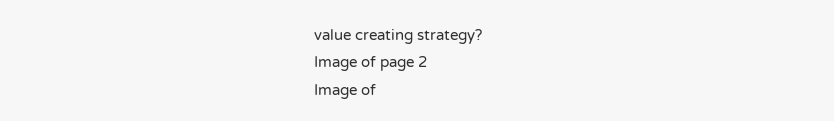value creating strategy?
Image of page 2
Image of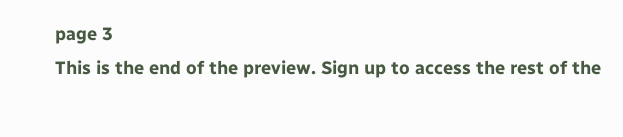page 3
This is the end of the preview. Sign up to access the rest of the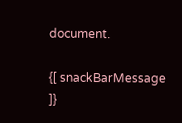document.

{[ snackBarMessage ]}